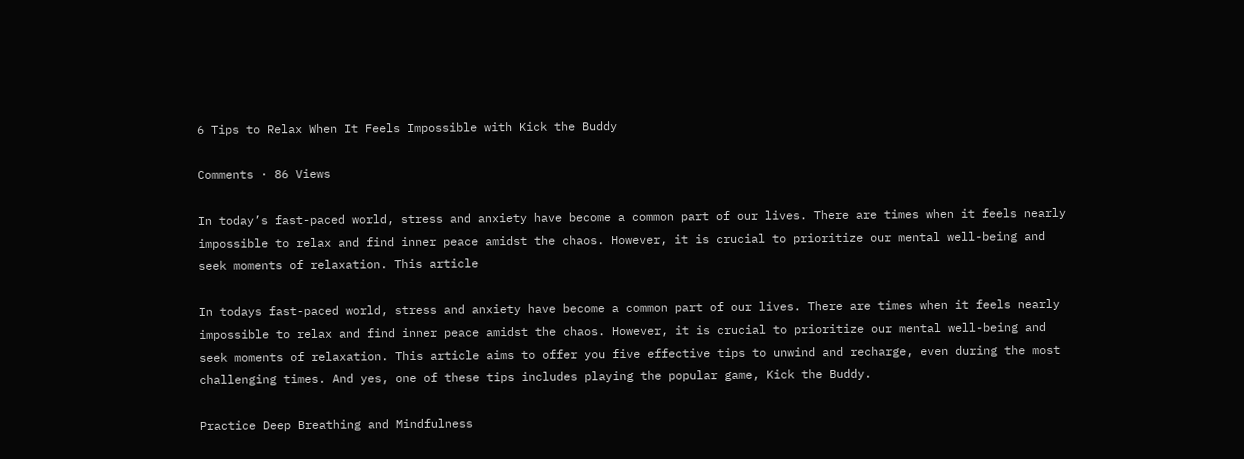6 Tips to Relax When It Feels Impossible with Kick the Buddy

Comments · 86 Views

In today’s fast-paced world, stress and anxiety have become a common part of our lives. There are times when it feels nearly impossible to relax and find inner peace amidst the chaos. However, it is crucial to prioritize our mental well-being and seek moments of relaxation. This article

In todays fast-paced world, stress and anxiety have become a common part of our lives. There are times when it feels nearly impossible to relax and find inner peace amidst the chaos. However, it is crucial to prioritize our mental well-being and seek moments of relaxation. This article aims to offer you five effective tips to unwind and recharge, even during the most challenging times. And yes, one of these tips includes playing the popular game, Kick the Buddy.

Practice Deep Breathing and Mindfulness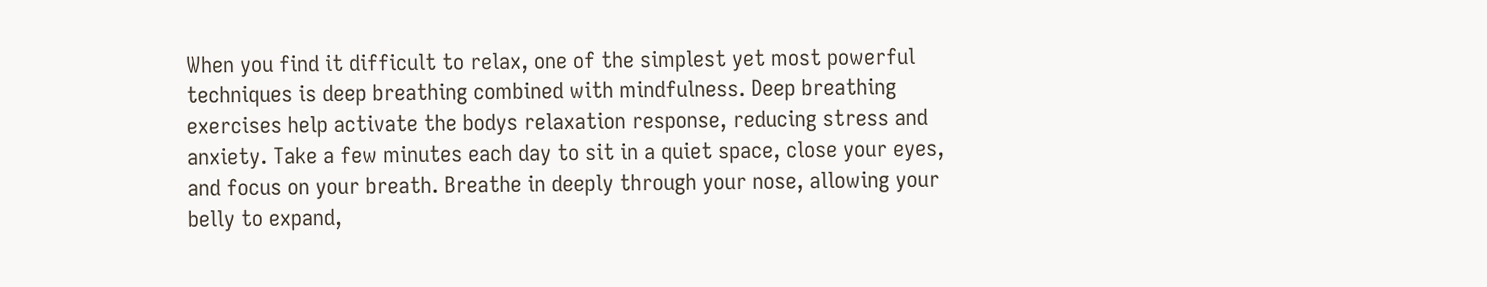When you find it difficult to relax, one of the simplest yet most powerful techniques is deep breathing combined with mindfulness. Deep breathing exercises help activate the bodys relaxation response, reducing stress and anxiety. Take a few minutes each day to sit in a quiet space, close your eyes, and focus on your breath. Breathe in deeply through your nose, allowing your belly to expand,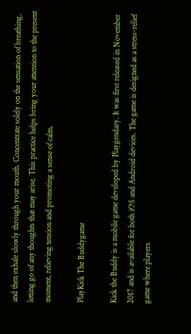and then exhale slowly through your mouth. Concentrate solely on the sensation of breathing, letting go of any thoughts that may arise. This practice helps bring your attention to the present moment, relieving tension and promoting a sense of calm.

PlayKick The Buddygame

Kick the Buddy is a mobile game developed by Playgendary. It was first released in November 2017 and is available for both iOS and Android devices. The game is designed as a stress-relief game where players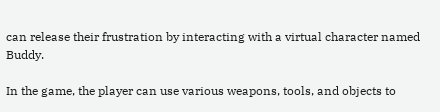can release their frustration by interacting with a virtual character named Buddy.

In the game, the player can use various weapons, tools, and objects to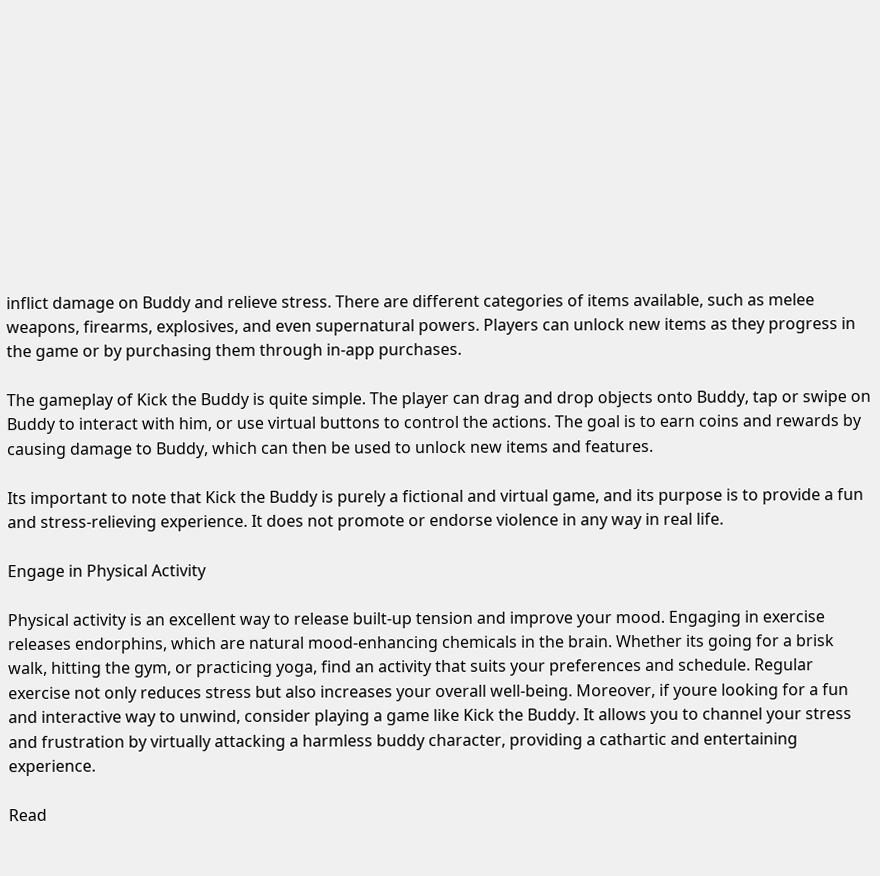inflict damage on Buddy and relieve stress. There are different categories of items available, such as melee weapons, firearms, explosives, and even supernatural powers. Players can unlock new items as they progress in the game or by purchasing them through in-app purchases.

The gameplay of Kick the Buddy is quite simple. The player can drag and drop objects onto Buddy, tap or swipe on Buddy to interact with him, or use virtual buttons to control the actions. The goal is to earn coins and rewards by causing damage to Buddy, which can then be used to unlock new items and features.

Its important to note that Kick the Buddy is purely a fictional and virtual game, and its purpose is to provide a fun and stress-relieving experience. It does not promote or endorse violence in any way in real life.

Engage in Physical Activity

Physical activity is an excellent way to release built-up tension and improve your mood. Engaging in exercise releases endorphins, which are natural mood-enhancing chemicals in the brain. Whether its going for a brisk walk, hitting the gym, or practicing yoga, find an activity that suits your preferences and schedule. Regular exercise not only reduces stress but also increases your overall well-being. Moreover, if youre looking for a fun and interactive way to unwind, consider playing a game like Kick the Buddy. It allows you to channel your stress and frustration by virtually attacking a harmless buddy character, providing a cathartic and entertaining experience.

Read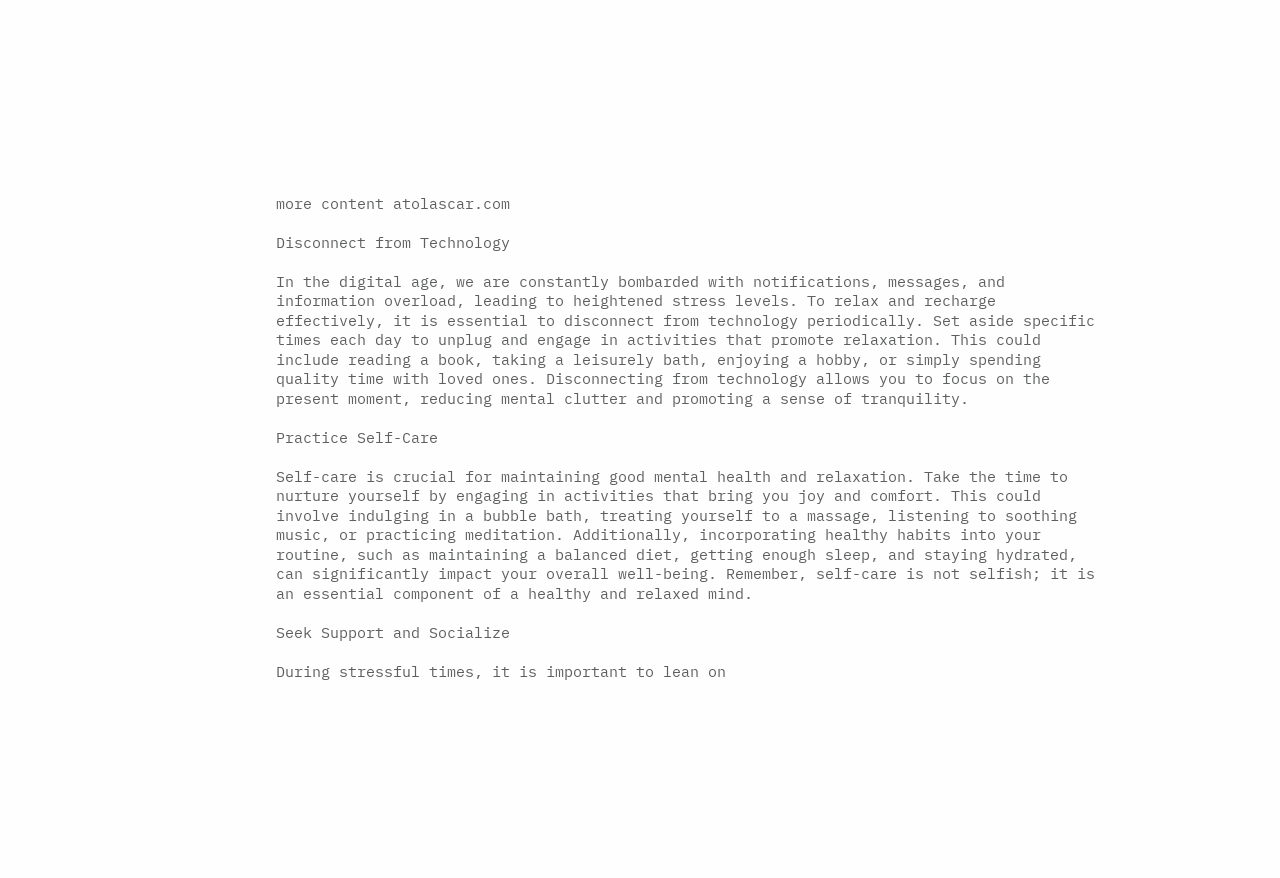more content atolascar.com

Disconnect from Technology

In the digital age, we are constantly bombarded with notifications, messages, and information overload, leading to heightened stress levels. To relax and recharge effectively, it is essential to disconnect from technology periodically. Set aside specific times each day to unplug and engage in activities that promote relaxation. This could include reading a book, taking a leisurely bath, enjoying a hobby, or simply spending quality time with loved ones. Disconnecting from technology allows you to focus on the present moment, reducing mental clutter and promoting a sense of tranquility.

Practice Self-Care

Self-care is crucial for maintaining good mental health and relaxation. Take the time to nurture yourself by engaging in activities that bring you joy and comfort. This could involve indulging in a bubble bath, treating yourself to a massage, listening to soothing music, or practicing meditation. Additionally, incorporating healthy habits into your routine, such as maintaining a balanced diet, getting enough sleep, and staying hydrated, can significantly impact your overall well-being. Remember, self-care is not selfish; it is an essential component of a healthy and relaxed mind.

Seek Support and Socialize

During stressful times, it is important to lean on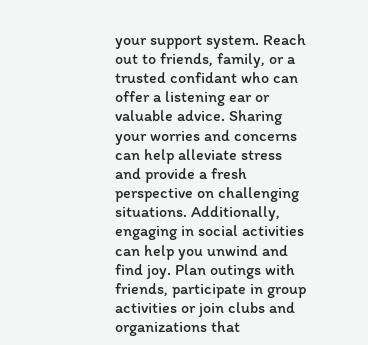your support system. Reach out to friends, family, or a trusted confidant who can offer a listening ear or valuable advice. Sharing your worries and concerns can help alleviate stress and provide a fresh perspective on challenging situations. Additionally, engaging in social activities can help you unwind and find joy. Plan outings with friends, participate in group activities or join clubs and organizations that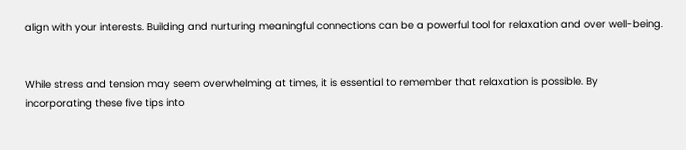align with your interests. Building and nurturing meaningful connections can be a powerful tool for relaxation and over well-being.


While stress and tension may seem overwhelming at times, it is essential to remember that relaxation is possible. By incorporating these five tips into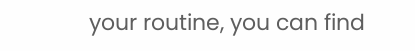your routine, you can find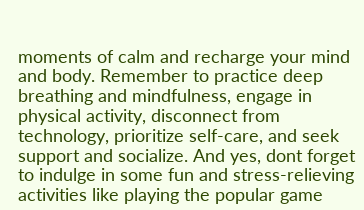moments of calm and recharge your mind and body. Remember to practice deep breathing and mindfulness, engage in physical activity, disconnect from technology, prioritize self-care, and seek support and socialize. And yes, dont forget to indulge in some fun and stress-relieving activities like playing the popular game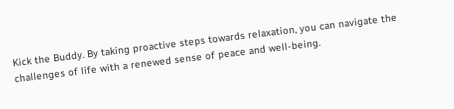Kick the Buddy. By taking proactive steps towards relaxation, you can navigate the challenges of life with a renewed sense of peace and well-being.